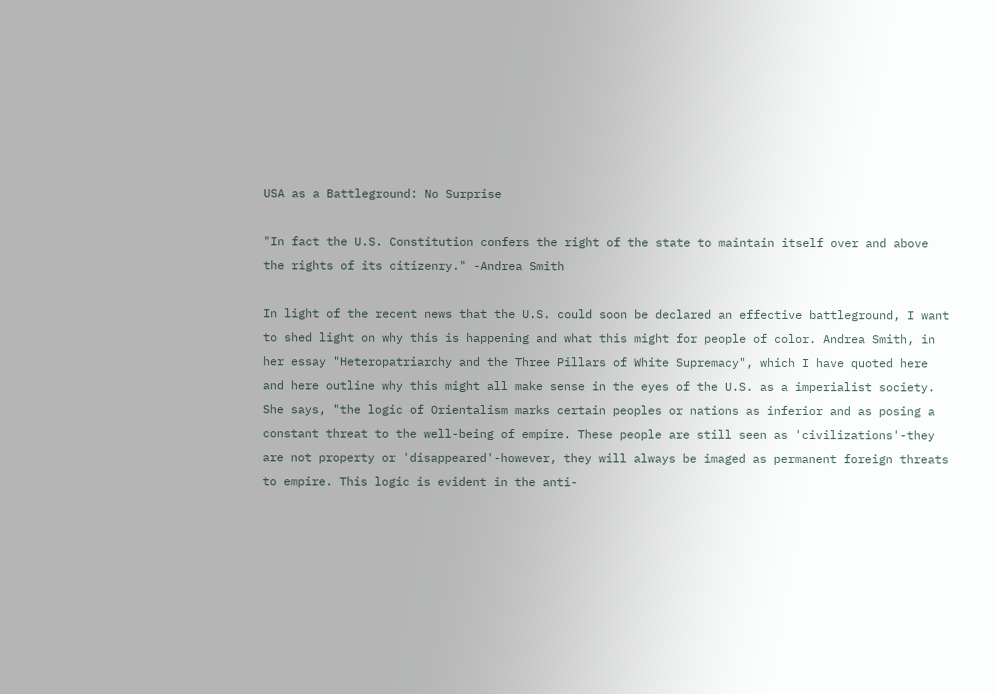USA as a Battleground: No Surprise

"In fact the U.S. Constitution confers the right of the state to maintain itself over and above the rights of its citizenry." -Andrea Smith

In light of the recent news that the U.S. could soon be declared an effective battleground, I want to shed light on why this is happening and what this might for people of color. Andrea Smith, in her essay "Heteropatriarchy and the Three Pillars of White Supremacy", which I have quoted here and here outline why this might all make sense in the eyes of the U.S. as a imperialist society. She says, "the logic of Orientalism marks certain peoples or nations as inferior and as posing a constant threat to the well-being of empire. These people are still seen as 'civilizations'-they are not property or 'disappeared'-however, they will always be imaged as permanent foreign threats to empire. This logic is evident in the anti-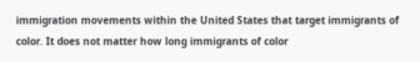immigration movements within the United States that target immigrants of color. It does not matter how long immigrants of color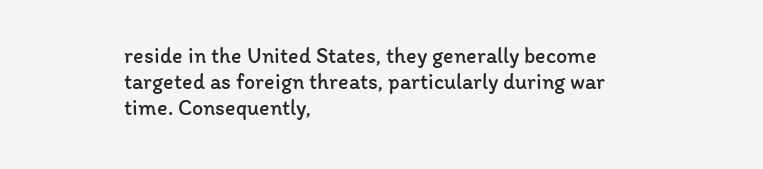reside in the United States, they generally become targeted as foreign threats, particularly during war time. Consequently,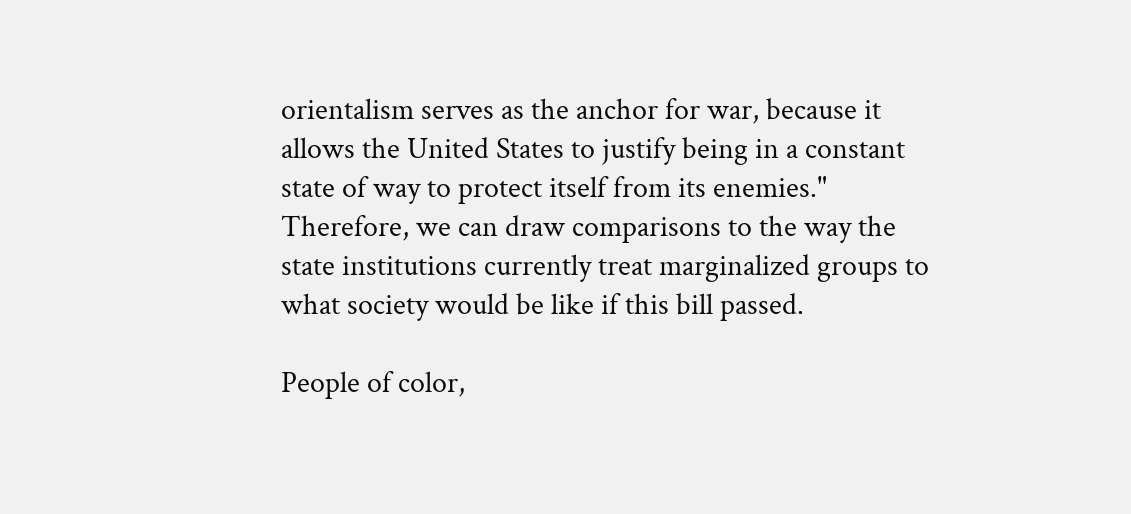orientalism serves as the anchor for war, because it allows the United States to justify being in a constant state of way to protect itself from its enemies." Therefore, we can draw comparisons to the way the state institutions currently treat marginalized groups to what society would be like if this bill passed.

People of color,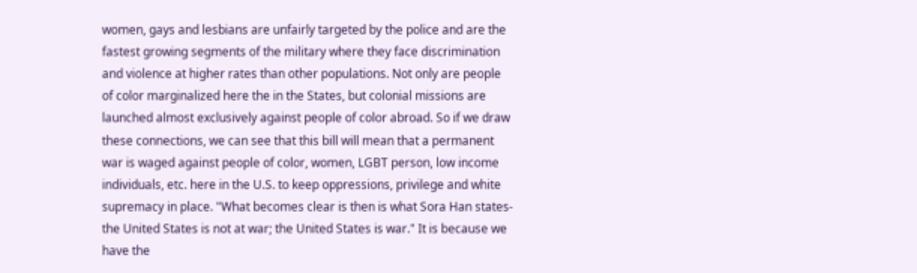women, gays and lesbians are unfairly targeted by the police and are the fastest growing segments of the military where they face discrimination and violence at higher rates than other populations. Not only are people of color marginalized here the in the States, but colonial missions are launched almost exclusively against people of color abroad. So if we draw these connections, we can see that this bill will mean that a permanent war is waged against people of color, women, LGBT person, low income individuals, etc. here in the U.S. to keep oppressions, privilege and white supremacy in place. "What becomes clear is then is what Sora Han states-the United States is not at war; the United States is war." It is because we have the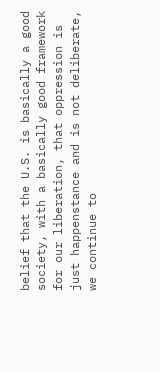belief that the U.S. is basically a good society, with a basically good framework for our liberation, that oppression is just happenstance and is not deliberate, we continue to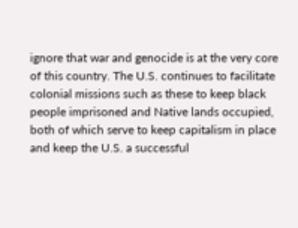ignore that war and genocide is at the very core of this country. The U.S. continues to facilitate colonial missions such as these to keep black people imprisoned and Native lands occupied, both of which serve to keep capitalism in place and keep the U.S. a successful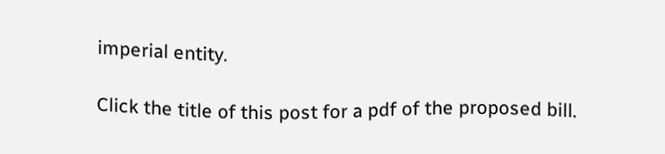imperial entity.

Click the title of this post for a pdf of the proposed bill.